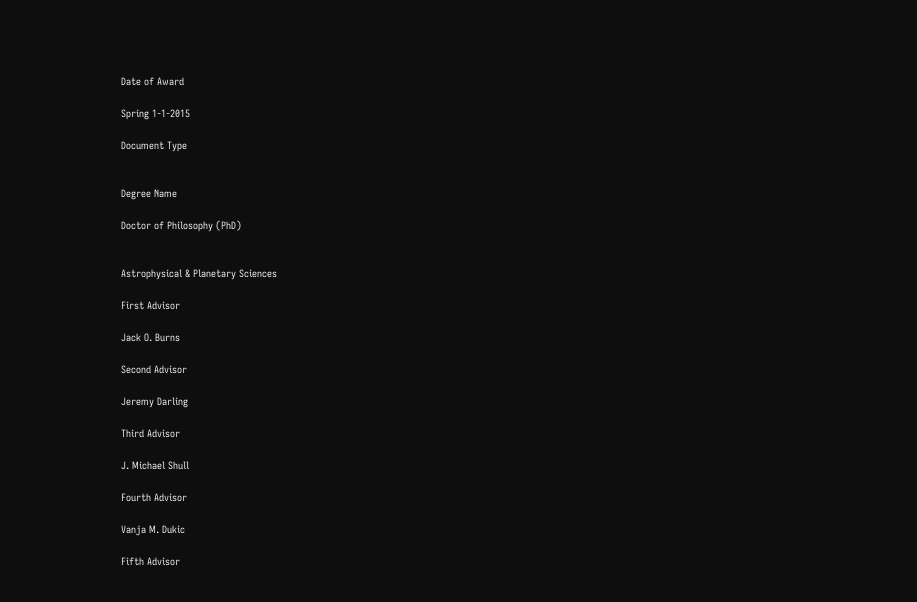Date of Award

Spring 1-1-2015

Document Type


Degree Name

Doctor of Philosophy (PhD)


Astrophysical & Planetary Sciences

First Advisor

Jack O. Burns

Second Advisor

Jeremy Darling

Third Advisor

J. Michael Shull

Fourth Advisor

Vanja M. Dukic

Fifth Advisor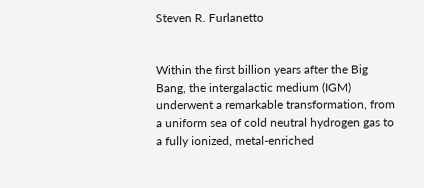Steven R. Furlanetto


Within the first billion years after the Big Bang, the intergalactic medium (IGM) underwent a remarkable transformation, from a uniform sea of cold neutral hydrogen gas to a fully ionized, metal-enriched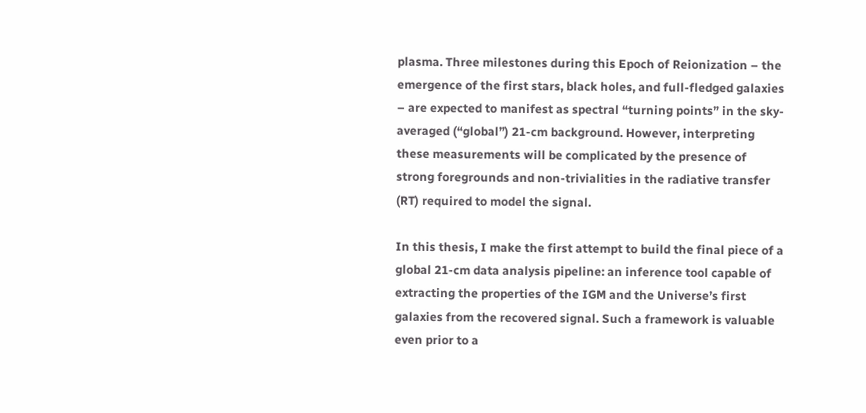plasma. Three milestones during this Epoch of Reionization – the emergence of the first stars, black holes, and full-fledged galaxies – are expected to manifest as spectral “turning points” in the sky-averaged (“global”) 21-cm background. However, interpreting these measurements will be complicated by the presence of strong foregrounds and non-trivialities in the radiative transfer (RT) required to model the signal.

In this thesis, I make the first attempt to build the final piece of a global 21-cm data analysis pipeline: an inference tool capable of extracting the properties of the IGM and the Universe’s first galaxies from the recovered signal. Such a framework is valuable even prior to a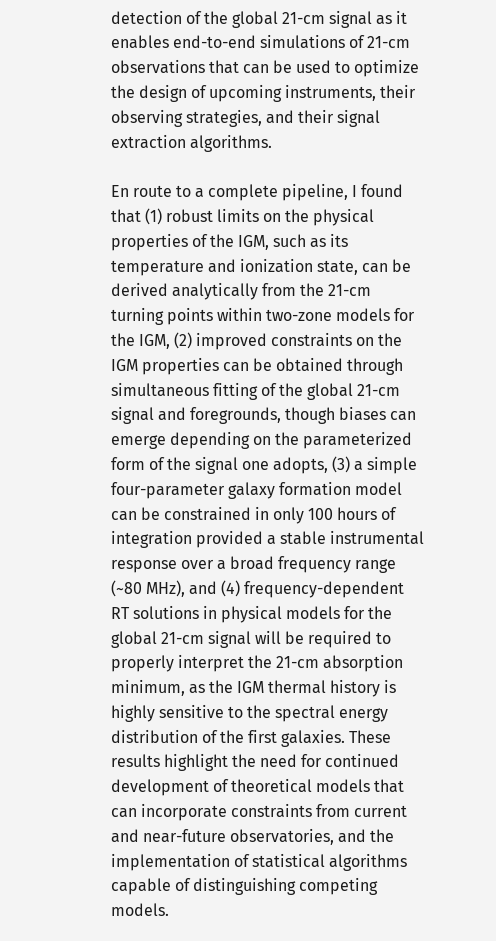detection of the global 21-cm signal as it enables end-to-end simulations of 21-cm observations that can be used to optimize the design of upcoming instruments, their observing strategies, and their signal extraction algorithms.

En route to a complete pipeline, I found that (1) robust limits on the physical properties of the IGM, such as its temperature and ionization state, can be derived analytically from the 21-cm turning points within two-zone models for the IGM, (2) improved constraints on the IGM properties can be obtained through simultaneous fitting of the global 21-cm signal and foregrounds, though biases can emerge depending on the parameterized form of the signal one adopts, (3) a simple four-parameter galaxy formation model can be constrained in only 100 hours of integration provided a stable instrumental response over a broad frequency range (~80 MHz), and (4) frequency-dependent RT solutions in physical models for the global 21-cm signal will be required to properly interpret the 21-cm absorption minimum, as the IGM thermal history is highly sensitive to the spectral energy distribution of the first galaxies. These results highlight the need for continued development of theoretical models that can incorporate constraints from current and near-future observatories, and the implementation of statistical algorithms capable of distinguishing competing models.